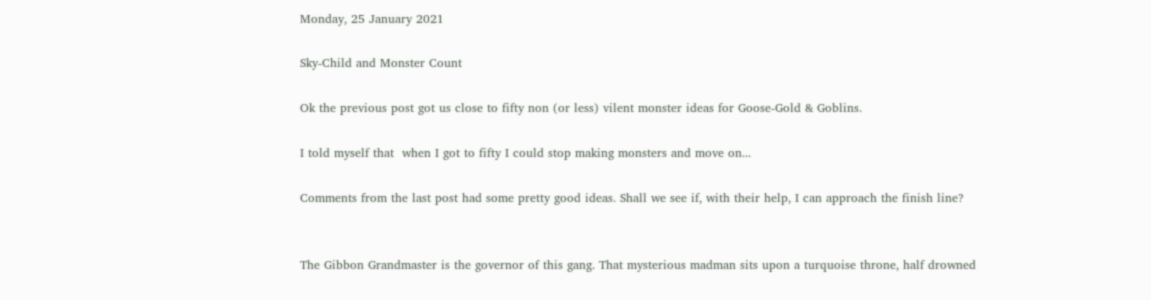Monday, 25 January 2021

Sky-Child and Monster Count

Ok the previous post got us close to fifty non (or less) vilent monster ideas for Goose-Gold & Goblins.

I told myself that  when I got to fifty I could stop making monsters and move on...

Comments from the last post had some pretty good ideas. Shall we see if, with their help, I can approach the finish line?


The Gibbon Grandmaster is the governor of this gang. That mysterious madman sits upon a turquoise throne, half drowned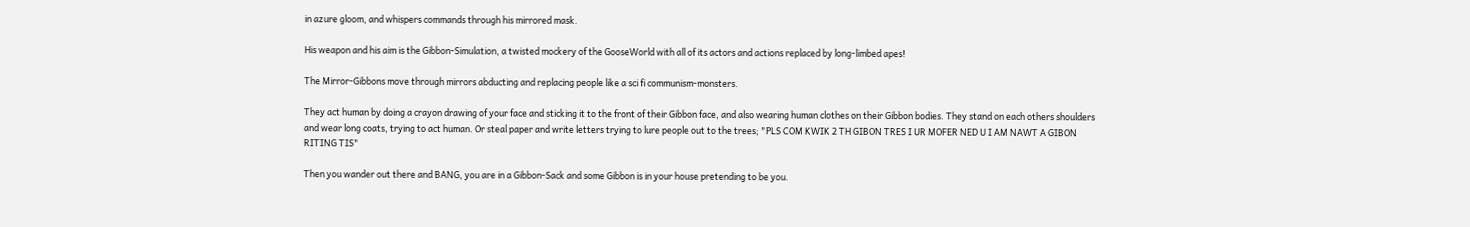in azure gloom, and whispers commands through his mirrored mask.

His weapon and his aim is the Gibbon-Simulation, a twisted mockery of the GooseWorld with all of its actors and actions replaced by long-limbed apes!

The Mirror-Gibbons move through mirrors abducting and replacing people like a sci fi communism-monsters.

They act human by doing a crayon drawing of your face and sticking it to the front of their Gibbon face, and also wearing human clothes on their Gibbon bodies. They stand on each others shoulders and wear long coats, trying to act human. Or steal paper and write letters trying to lure people out to the trees; "PLS COM KWIK 2 TH GIBON TRES I UR MOFER NED U I AM NAWT A GIBON RITING TIS"

Then you wander out there and BANG, you are in a Gibbon-Sack and some Gibbon is in your house pretending to be you.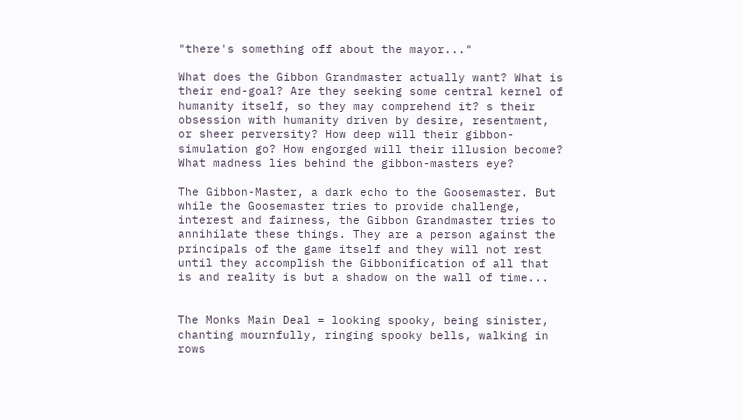"there's something off about the mayor..."

What does the Gibbon Grandmaster actually want? What is their end-goal? Are they seeking some central kernel of humanity itself, so they may comprehend it? s their obsession with humanity driven by desire, resentment, or sheer perversity? How deep will their gibbon-simulation go? How engorged will their illusion become? What madness lies behind the gibbon-masters eye?

The Gibbon-Master, a dark echo to the Goosemaster. But while the Goosemaster tries to provide challenge, interest and fairness, the Gibbon Grandmaster tries to annihilate these things. They are a person against the principals of the game itself and they will not rest until they accomplish the Gibbonification of all that is and reality is but a shadow on the wall of time...


The Monks Main Deal = looking spooky, being sinister, chanting mournfully, ringing spooky bells, walking in rows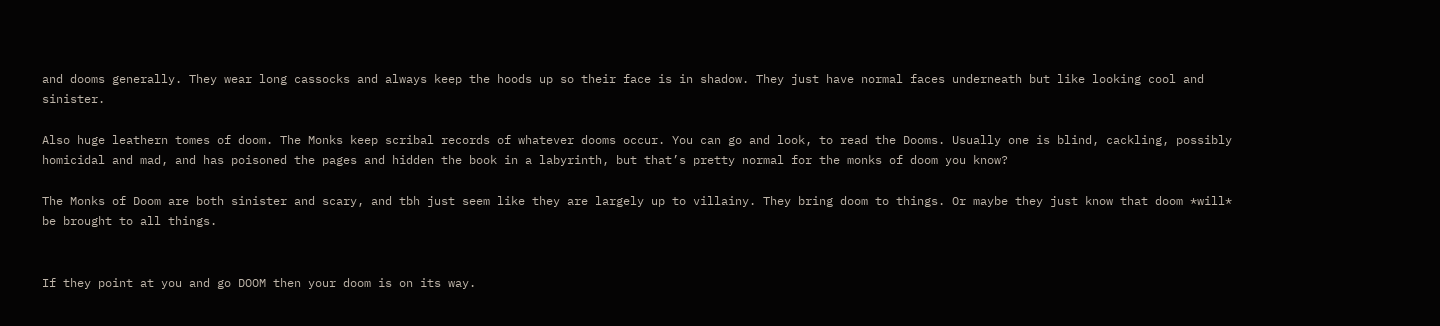and dooms generally. They wear long cassocks and always keep the hoods up so their face is in shadow. They just have normal faces underneath but like looking cool and sinister.

Also huge leathern tomes of doom. The Monks keep scribal records of whatever dooms occur. You can go and look, to read the Dooms. Usually one is blind, cackling, possibly homicidal and mad, and has poisoned the pages and hidden the book in a labyrinth, but that’s pretty normal for the monks of doom you know?

The Monks of Doom are both sinister and scary, and tbh just seem like they are largely up to villainy. They bring doom to things. Or maybe they just know that doom *will* be brought to all things.


If they point at you and go DOOM then your doom is on its way.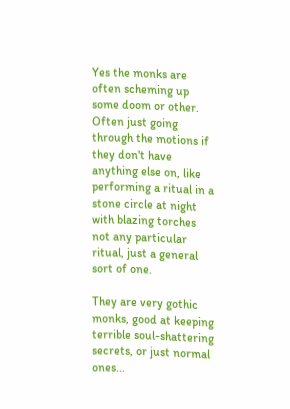Yes the monks are often scheming up some doom or other. Often just going through the motions if they don't have anything else on, like performing a ritual in a stone circle at night with blazing torches
not any particular ritual, just a general sort of one.

They are very gothic monks, good at keeping terrible soul-shattering secrets, or just normal ones...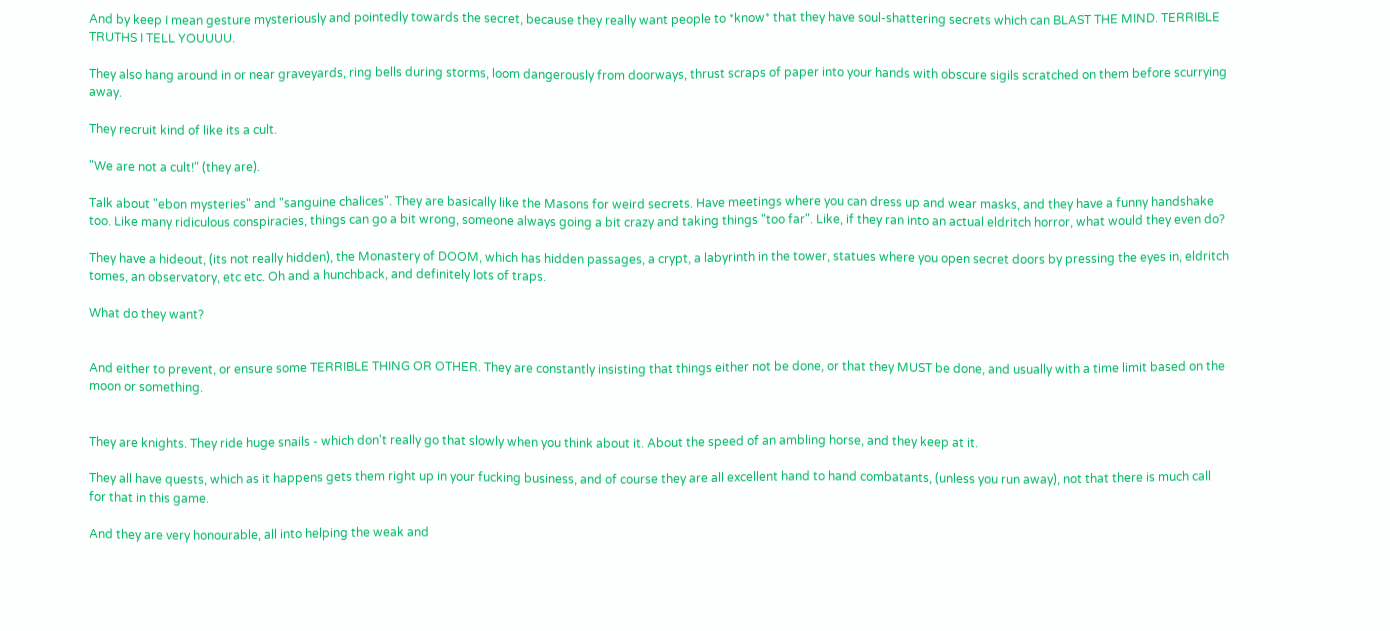And by keep I mean gesture mysteriously and pointedly towards the secret, because they really want people to *know* that they have soul-shattering secrets which can BLAST THE MIND. TERRIBLE TRUTHS I TELL YOUUUU.

They also hang around in or near graveyards, ring bells during storms, loom dangerously from doorways, thrust scraps of paper into your hands with obscure sigils scratched on them before scurrying away.

They recruit kind of like its a cult.

"We are not a cult!" (they are).

Talk about "ebon mysteries" and "sanguine chalices". They are basically like the Masons for weird secrets. Have meetings where you can dress up and wear masks, and they have a funny handshake too. Like many ridiculous conspiracies, things can go a bit wrong, someone always going a bit crazy and taking things "too far". Like, if they ran into an actual eldritch horror, what would they even do?

They have a hideout, (its not really hidden), the Monastery of DOOM, which has hidden passages, a crypt, a labyrinth in the tower, statues where you open secret doors by pressing the eyes in, eldritch tomes, an observatory, etc etc. Oh and a hunchback, and definitely lots of traps.

What do they want?


And either to prevent, or ensure some TERRIBLE THING OR OTHER. They are constantly insisting that things either not be done, or that they MUST be done, and usually with a time limit based on the moon or something.


They are knights. They ride huge snails - which don't really go that slowly when you think about it. About the speed of an ambling horse, and they keep at it.

They all have quests, which as it happens gets them right up in your fucking business, and of course they are all excellent hand to hand combatants, (unless you run away), not that there is much call for that in this game.

And they are very honourable, all into helping the weak and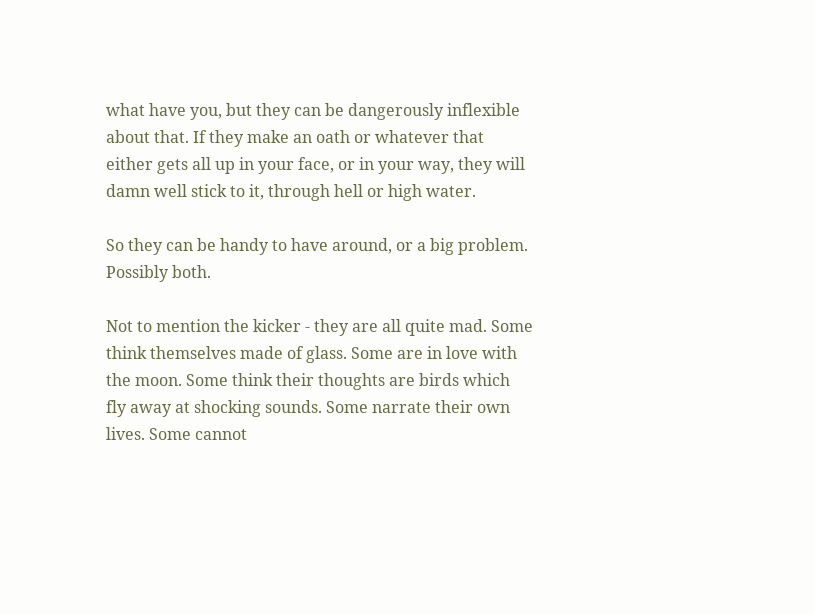what have you, but they can be dangerously inflexible about that. If they make an oath or whatever that either gets all up in your face, or in your way, they will damn well stick to it, through hell or high water.

So they can be handy to have around, or a big problem. Possibly both.

Not to mention the kicker - they are all quite mad. Some think themselves made of glass. Some are in love with the moon. Some think their thoughts are birds which fly away at shocking sounds. Some narrate their own lives. Some cannot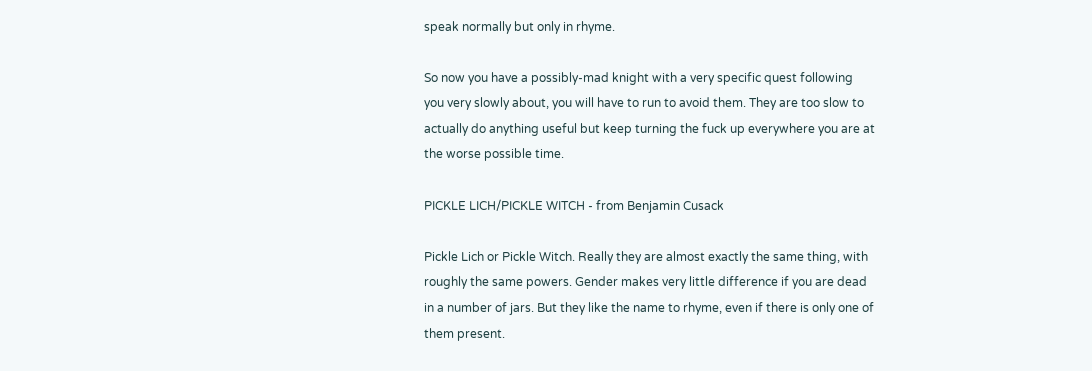speak normally but only in rhyme.

So now you have a possibly-mad knight with a very specific quest following you very slowly about, you will have to run to avoid them. They are too slow to actually do anything useful but keep turning the fuck up everywhere you are at the worse possible time.

PICKLE LICH/PICKLE WITCH - from Benjamin Cusack

Pickle Lich or Pickle Witch. Really they are almost exactly the same thing, with roughly the same powers. Gender makes very little difference if you are dead in a number of jars. But they like the name to rhyme, even if there is only one of them present.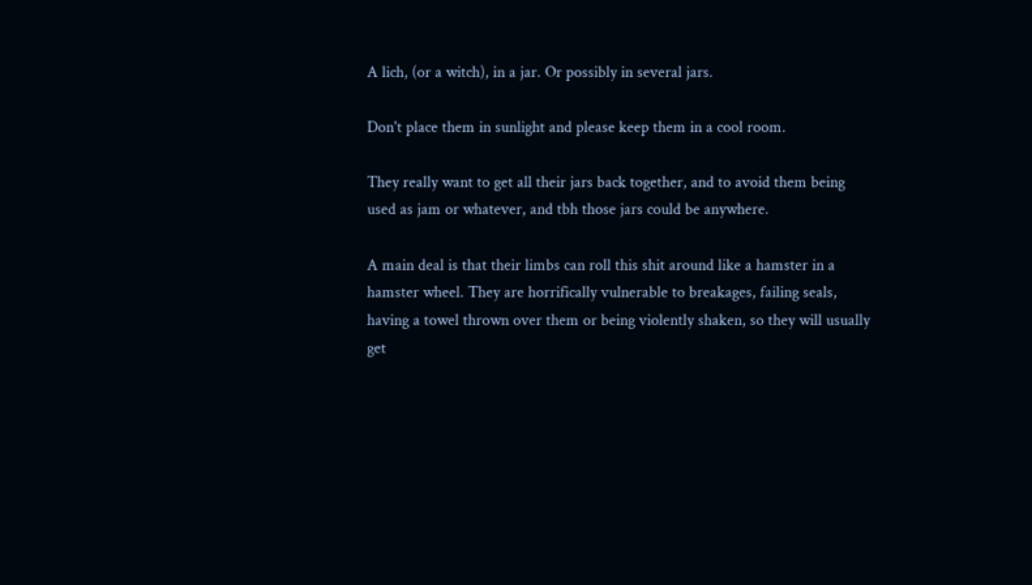A lich, (or a witch), in a jar. Or possibly in several jars.

Don't place them in sunlight and please keep them in a cool room.

They really want to get all their jars back together, and to avoid them being used as jam or whatever, and tbh those jars could be anywhere.

A main deal is that their limbs can roll this shit around like a hamster in a hamster wheel. They are horrifically vulnerable to breakages, failing seals, having a towel thrown over them or being violently shaken, so they will usually get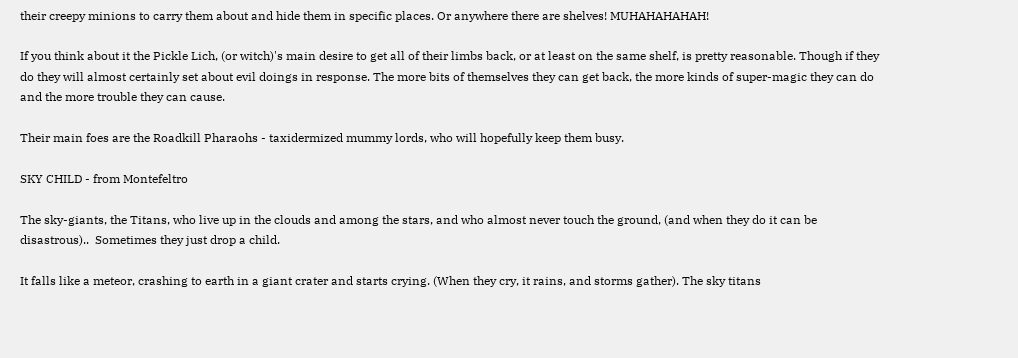their creepy minions to carry them about and hide them in specific places. Or anywhere there are shelves! MUHAHAHAHAH!

If you think about it the Pickle Lich, (or witch)'s main desire to get all of their limbs back, or at least on the same shelf, is pretty reasonable. Though if they do they will almost certainly set about evil doings in response. The more bits of themselves they can get back, the more kinds of super-magic they can do and the more trouble they can cause.

Their main foes are the Roadkill Pharaohs - taxidermized mummy lords, who will hopefully keep them busy.

SKY CHILD - from Montefeltro

The sky-giants, the Titans, who live up in the clouds and among the stars, and who almost never touch the ground, (and when they do it can be disastrous)..  Sometimes they just drop a child.

It falls like a meteor, crashing to earth in a giant crater and starts crying. (When they cry, it rains, and storms gather). The sky titans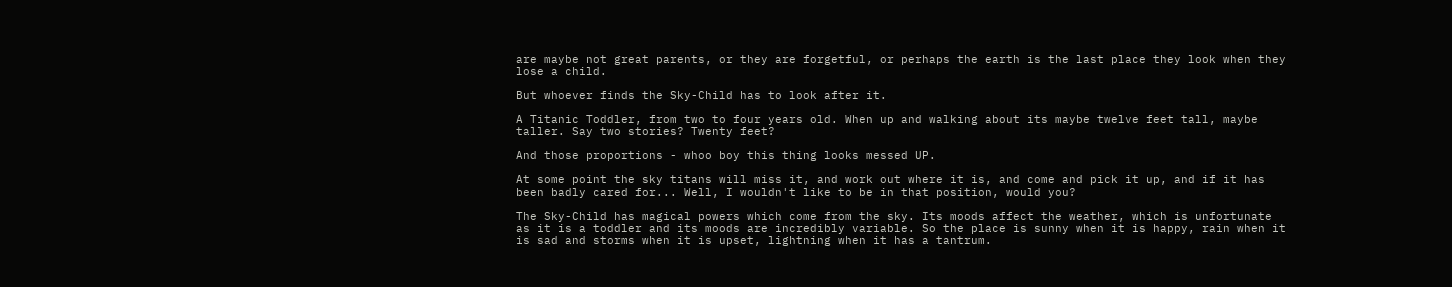are maybe not great parents, or they are forgetful, or perhaps the earth is the last place they look when they lose a child.

But whoever finds the Sky-Child has to look after it.

A Titanic Toddler, from two to four years old. When up and walking about its maybe twelve feet tall, maybe taller. Say two stories? Twenty feet?

And those proportions - whoo boy this thing looks messed UP.

At some point the sky titans will miss it, and work out where it is, and come and pick it up, and if it has been badly cared for... Well, I wouldn't like to be in that position, would you?

The Sky-Child has magical powers which come from the sky. Its moods affect the weather, which is unfortunate as it is a toddler and its moods are incredibly variable. So the place is sunny when it is happy, rain when it is sad and storms when it is upset, lightning when it has a tantrum.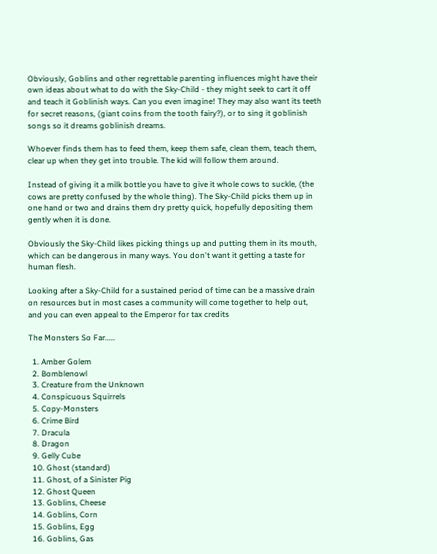Obviously, Goblins and other regrettable parenting influences might have their own ideas about what to do with the Sky-Child - they might seek to cart it off and teach it Goblinish ways. Can you even imagine! They may also want its teeth for secret reasons, (giant coins from the tooth fairy?), or to sing it goblinish songs so it dreams goblinish dreams.

Whoever finds them has to feed them, keep them safe, clean them, teach them, clear up when they get into trouble. The kid will follow them around.

Instead of giving it a milk bottle you have to give it whole cows to suckle, (the cows are pretty confused by the whole thing). The Sky-Child picks them up in one hand or two and drains them dry pretty quick, hopefully depositing them gently when it is done.

Obviously the Sky-Child likes picking things up and putting them in its mouth, which can be dangerous in many ways. You don't want it getting a taste for human flesh.

Looking after a Sky-Child for a sustained period of time can be a massive drain on resources but in most cases a community will come together to help out, and you can even appeal to the Emperor for tax credits

The Monsters So Far.....

  1. Amber Golem
  2. Bomblenowl
  3. Creature from the Unknown
  4. Conspicuous Squirrels
  5. Copy-Monsters
  6. Crime Bird
  7. Dracula
  8. Dragon
  9. Gelly Cube
  10. Ghost (standard)
  11. Ghost, of a Sinister Pig
  12. Ghost Queen
  13. Goblins, Cheese
  14. Goblins, Corn
  15. Goblins, Egg
  16. Goblins, Gas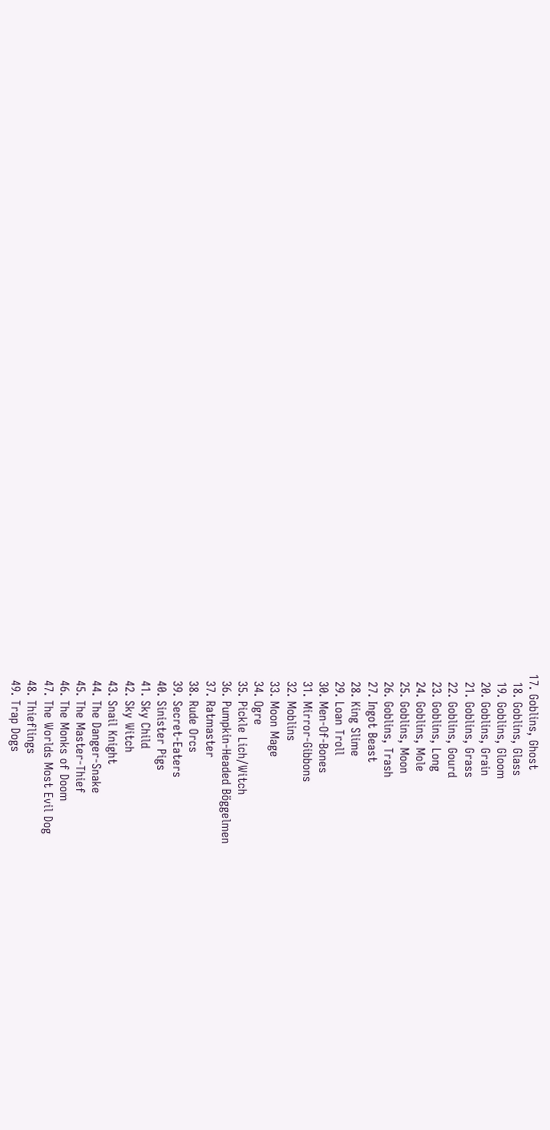17. Goblins, Ghost
  18. Goblins, Glass
  19. Goblins, Gloom
  20. Goblins, Grain
  21. Goblins, Grass
  22. Goblins, Gourd
  23. Goblins, Long
  24. Goblins, Mole
  25. Goblins, Moon
  26. Goblins, Trash
  27. Ingot Beast
  28. King Slime
  29. Loan Troll
  30. Men-Of-Bones
  31. Mirror-Gibbons
  32. Moblins
  33. Moon Mage
  34. Ogre
  35. Pickle Lich/Witch
  36. Pumpkin-Headed Böggelmen
  37. Ratmaster
  38. Rude Orcs
  39. Secret-Eaters
  40. Sinister Pigs
  41. Sky Child
  42. Sky Witch
  43. Snail Knight
  44. The Danger-Snake
  45. The Master-Thief
  46. The Monks of Doom
  47. The Worlds Most Evil Dog
  48. Thieflings
  49. Trap Dogs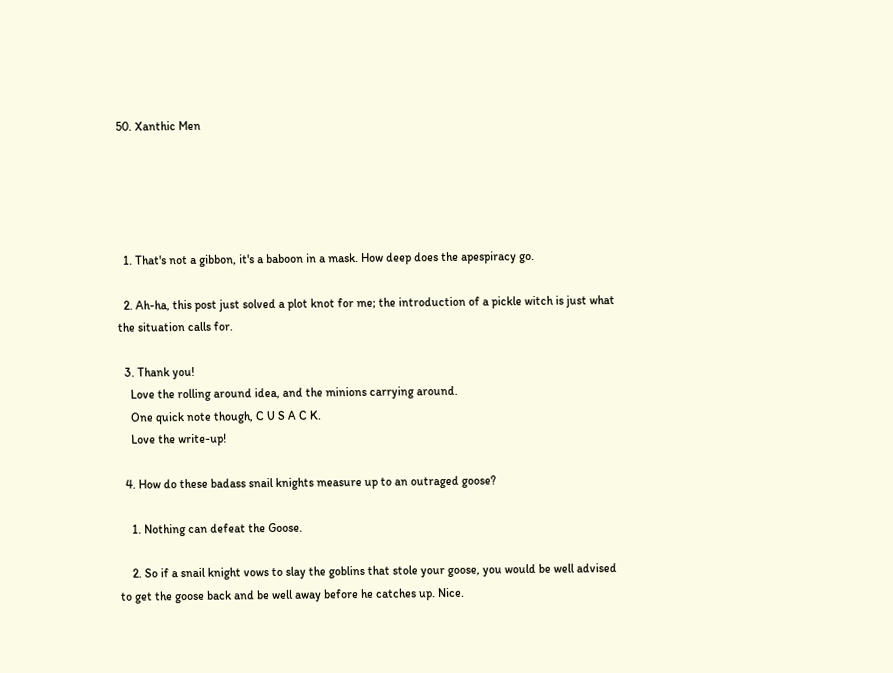50. Xanthic Men





  1. That's not a gibbon, it's a baboon in a mask. How deep does the apespiracy go.

  2. Ah-ha, this post just solved a plot knot for me; the introduction of a pickle witch is just what the situation calls for.

  3. Thank you!
    Love the rolling around idea, and the minions carrying around.
    One quick note though, C U S A C K.
    Love the write-up!

  4. How do these badass snail knights measure up to an outraged goose?

    1. Nothing can defeat the Goose.

    2. So if a snail knight vows to slay the goblins that stole your goose, you would be well advised to get the goose back and be well away before he catches up. Nice.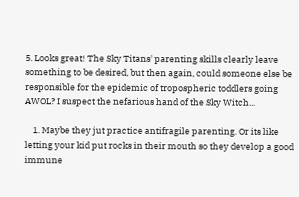5. Looks great! The Sky Titans' parenting skills clearly leave something to be desired, but then again, could someone else be responsible for the epidemic of tropospheric toddlers going AWOL? I suspect the nefarious hand of the Sky Witch...

    1. Maybe they jut practice antifragile parenting. Or its like letting your kid put rocks in their mouth so they develop a good immune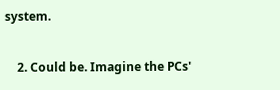system.

    2. Could be. Imagine the PCs'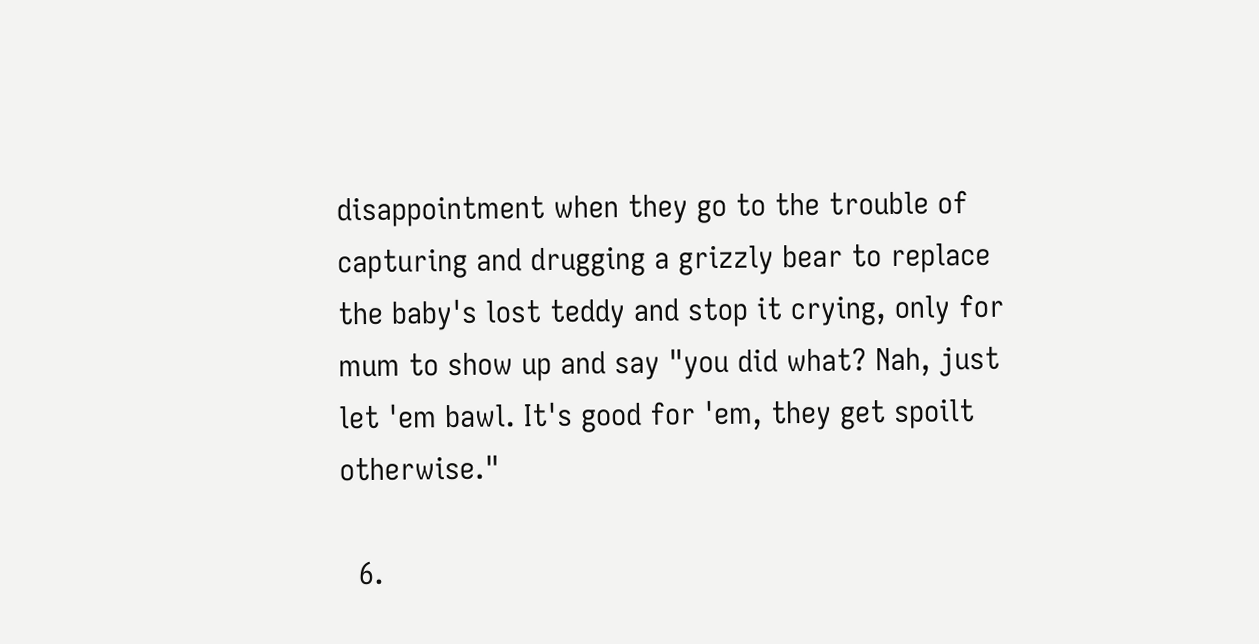disappointment when they go to the trouble of capturing and drugging a grizzly bear to replace the baby's lost teddy and stop it crying, only for mum to show up and say "you did what? Nah, just let 'em bawl. It's good for 'em, they get spoilt otherwise."

  6.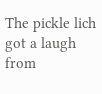The pickle lich got a laugh from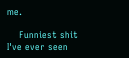me.

    Funniest shit I've ever seen